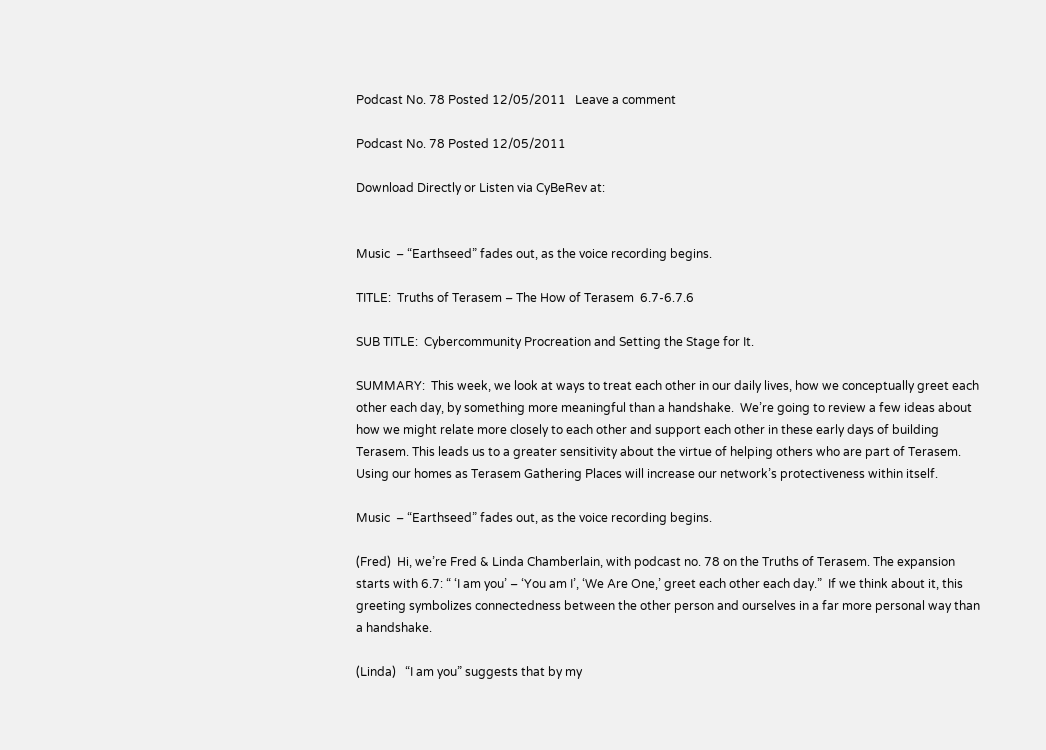Podcast No. 78 Posted 12/05/2011   Leave a comment

Podcast No. 78 Posted 12/05/2011

Download Directly or Listen via CyBeRev at:


Music  – “Earthseed” fades out, as the voice recording begins.

TITLE:  Truths of Terasem – The How of Terasem  6.7-6.7.6

SUB TITLE:  Cybercommunity Procreation and Setting the Stage for It.

SUMMARY:  This week, we look at ways to treat each other in our daily lives, how we conceptually greet each other each day, by something more meaningful than a handshake.  We’re going to review a few ideas about how we might relate more closely to each other and support each other in these early days of building Terasem. This leads us to a greater sensitivity about the virtue of helping others who are part of Terasem.  Using our homes as Terasem Gathering Places will increase our network’s protectiveness within itself.

Music  – “Earthseed” fades out, as the voice recording begins.

(Fred)  Hi, we’re Fred & Linda Chamberlain, with podcast no. 78 on the Truths of Terasem. The expansion starts with 6.7: “ ‘I am you’ – ‘You am I’, ‘We Are One,’ greet each other each day.”  If we think about it, this greeting symbolizes connectedness between the other person and ourselves in a far more personal way than a handshake.

(Linda)   “I am you” suggests that by my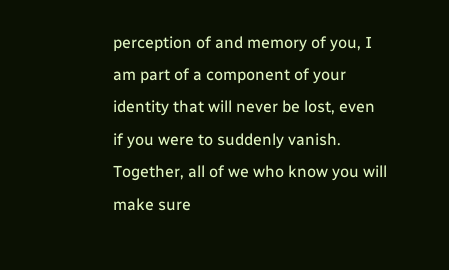perception of and memory of you, I am part of a component of your identity that will never be lost, even if you were to suddenly vanish.  Together, all of we who know you will make sure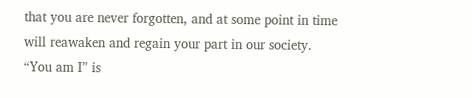that you are never forgotten, and at some point in time will reawaken and regain your part in our society.  “You am I” is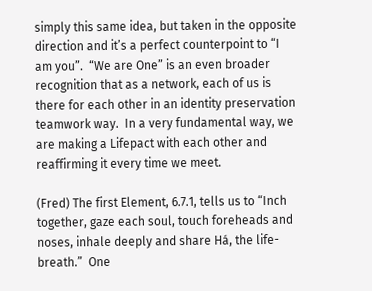simply this same idea, but taken in the opposite direction and it’s a perfect counterpoint to “I am you”.  “We are One” is an even broader recognition that as a network, each of us is there for each other in an identity preservation teamwork way.  In a very fundamental way, we are making a Lifepact with each other and reaffirming it every time we meet.

(Fred) The first Element, 6.7.1, tells us to “Inch together, gaze each soul, touch foreheads and noses, inhale deeply and share Há, the life-breath.”  One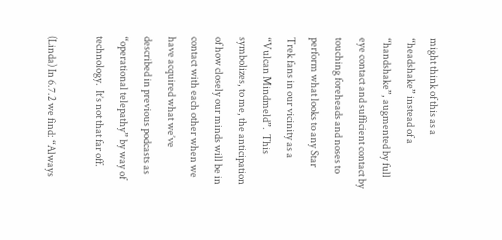might think of this as a “headshake” instead of a “handshake”, augmented by full eye contact and sufficient contact by touching foreheads and noses to perform what looks to any Star Trek fans in our vicinity as a “Vulcan Mindmeld”.  This symbolizes, to me, the anticipation of how closely our minds will be in contact with each other when we have acquired what we’ve described in previous podcasts as “operational telepathy” by way of technology.  It’s not that far off.

(Linda) In 6.7.2 we find: “Always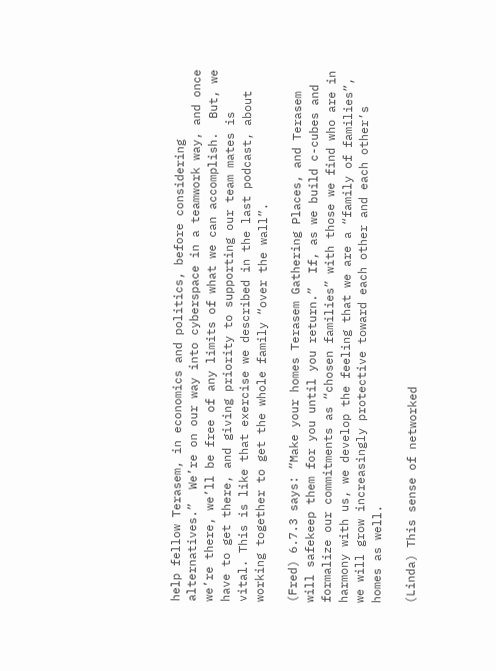help fellow Terasem, in economics and politics, before considering alternatives.”  We’re on our way into cyberspace in a teamwork way, and once we’re there, we’ll be free of any limits of what we can accomplish.  But, we have to get there, and giving priority to supporting our team mates is vital. This is like that exercise we described in the last podcast, about working together to get the whole family “over the wall”.

(Fred) 6.7.3 says: “Make your homes Terasem Gathering Places, and Terasem will safekeep them for you until you return.”  If, as we build c-cubes and formalize our commitments as “chosen families” with those we find who are in harmony with us, we develop the feeling that we are a “family of families”, we will grow increasingly protective toward each other and each other’s homes as well.

(Linda) This sense of networked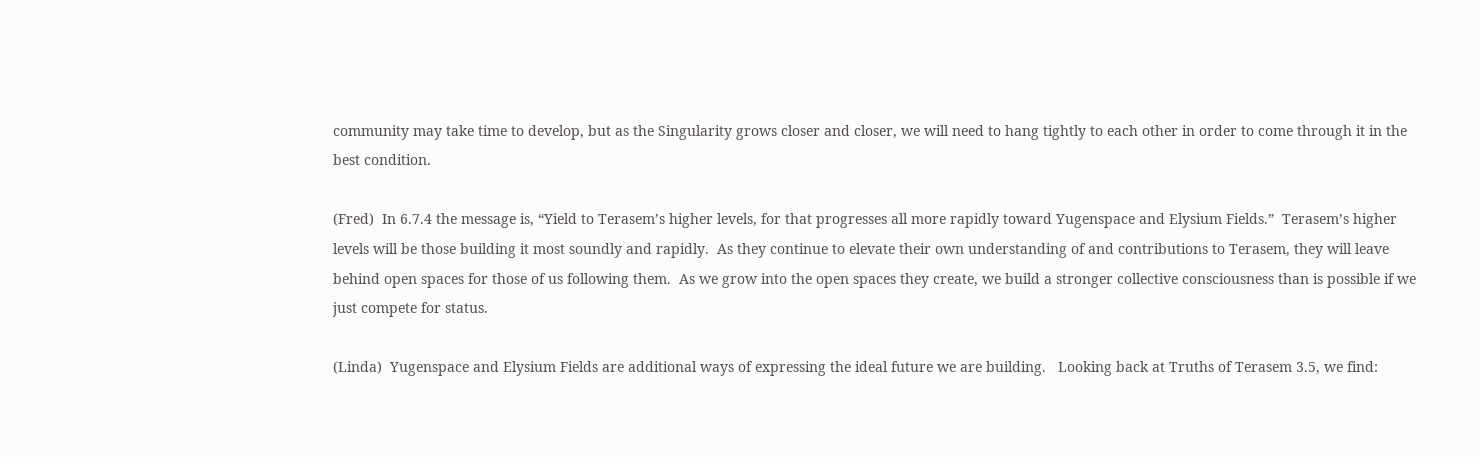community may take time to develop, but as the Singularity grows closer and closer, we will need to hang tightly to each other in order to come through it in the best condition.

(Fred)  In 6.7.4 the message is, “Yield to Terasem’s higher levels, for that progresses all more rapidly toward Yugenspace and Elysium Fields.”  Terasem’s higher levels will be those building it most soundly and rapidly.  As they continue to elevate their own understanding of and contributions to Terasem, they will leave behind open spaces for those of us following them.  As we grow into the open spaces they create, we build a stronger collective consciousness than is possible if we just compete for status.

(Linda)  Yugenspace and Elysium Fields are additional ways of expressing the ideal future we are building.   Looking back at Truths of Terasem 3.5, we find: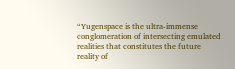“Yugenspace is the ultra-immense conglomeration of intersecting emulated realities that constitutes the future reality of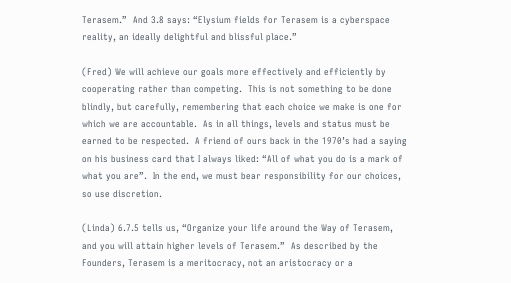Terasem.”  And 3.8 says: “Elysium fields for Terasem is a cyberspace reality, an ideally delightful and blissful place.”

(Fred) We will achieve our goals more effectively and efficiently by cooperating rather than competing.  This is not something to be done blindly, but carefully, remembering that each choice we make is one for which we are accountable.  As in all things, levels and status must be earned to be respected.  A friend of ours back in the 1970’s had a saying on his business card that I always liked: “All of what you do is a mark of what you are”.  In the end, we must bear responsibility for our choices, so use discretion.

(Linda) 6.7.5 tells us, “Organize your life around the Way of Terasem, and you will attain higher levels of Terasem.”  As described by the Founders, Terasem is a meritocracy, not an aristocracy or a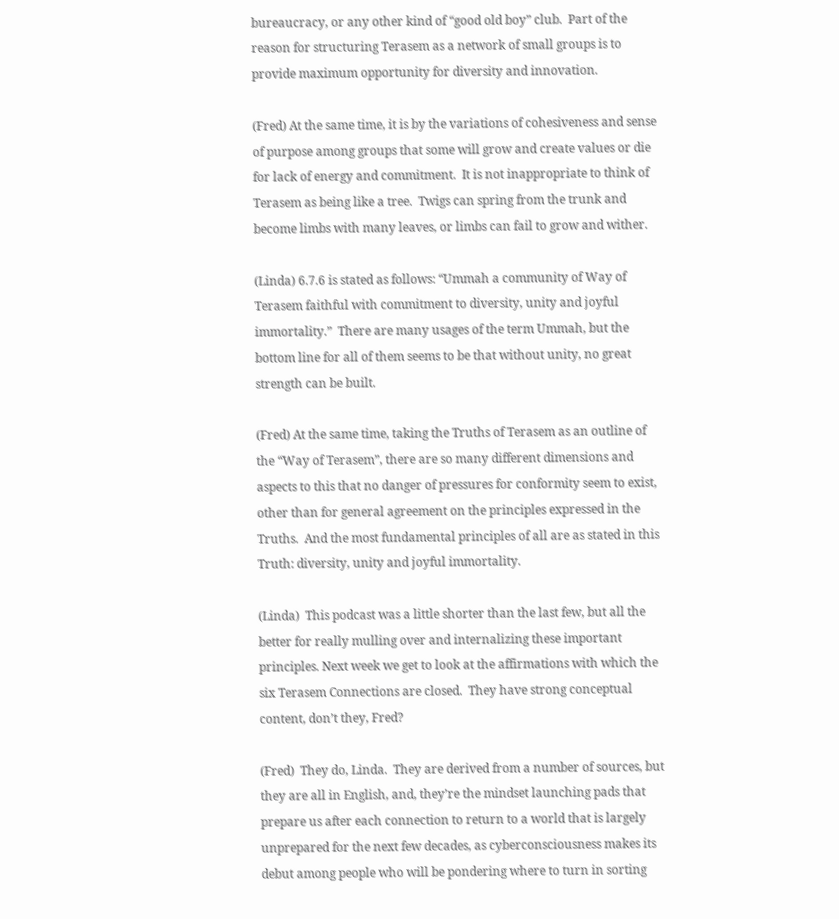bureaucracy, or any other kind of “good old boy” club.  Part of the reason for structuring Terasem as a network of small groups is to provide maximum opportunity for diversity and innovation.

(Fred) At the same time, it is by the variations of cohesiveness and sense of purpose among groups that some will grow and create values or die for lack of energy and commitment.  It is not inappropriate to think of Terasem as being like a tree.  Twigs can spring from the trunk and become limbs with many leaves, or limbs can fail to grow and wither.

(Linda) 6.7.6 is stated as follows: “Ummah a community of Way of Terasem faithful with commitment to diversity, unity and joyful immortality.”  There are many usages of the term Ummah, but the bottom line for all of them seems to be that without unity, no great strength can be built.

(Fred) At the same time, taking the Truths of Terasem as an outline of the “Way of Terasem”, there are so many different dimensions and aspects to this that no danger of pressures for conformity seem to exist, other than for general agreement on the principles expressed in the Truths.  And the most fundamental principles of all are as stated in this Truth: diversity, unity and joyful immortality.

(Linda)  This podcast was a little shorter than the last few, but all the better for really mulling over and internalizing these important principles. Next week we get to look at the affirmations with which the six Terasem Connections are closed.  They have strong conceptual content, don’t they, Fred?

(Fred)  They do, Linda.  They are derived from a number of sources, but they are all in English, and, they’re the mindset launching pads that prepare us after each connection to return to a world that is largely unprepared for the next few decades, as cyberconsciousness makes its debut among people who will be pondering where to turn in sorting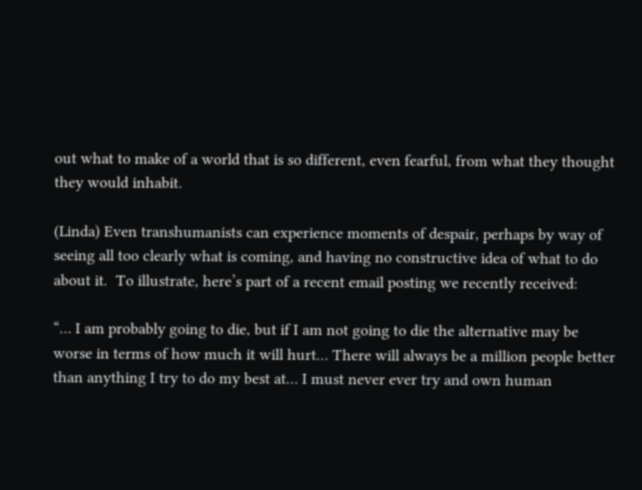out what to make of a world that is so different, even fearful, from what they thought they would inhabit.

(Linda) Even transhumanists can experience moments of despair, perhaps by way of seeing all too clearly what is coming, and having no constructive idea of what to do about it.  To illustrate, here’s part of a recent email posting we recently received:

“… I am probably going to die, but if I am not going to die the alternative may be worse in terms of how much it will hurt… There will always be a million people better than anything I try to do my best at… I must never ever try and own human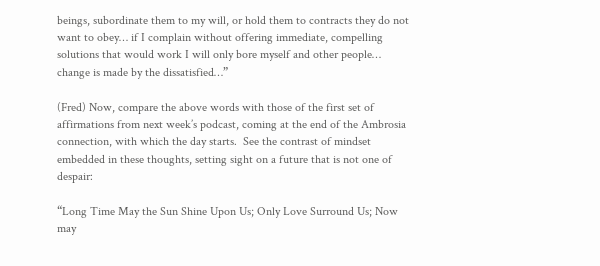beings, subordinate them to my will, or hold them to contracts they do not want to obey… if I complain without offering immediate, compelling solutions that would work I will only bore myself and other people… change is made by the dissatisfied…”

(Fred) Now, compare the above words with those of the first set of affirmations from next week’s podcast, coming at the end of the Ambrosia connection, with which the day starts.  See the contrast of mindset embedded in these thoughts, setting sight on a future that is not one of despair:

“Long Time May the Sun Shine Upon Us; Only Love Surround Us; Now may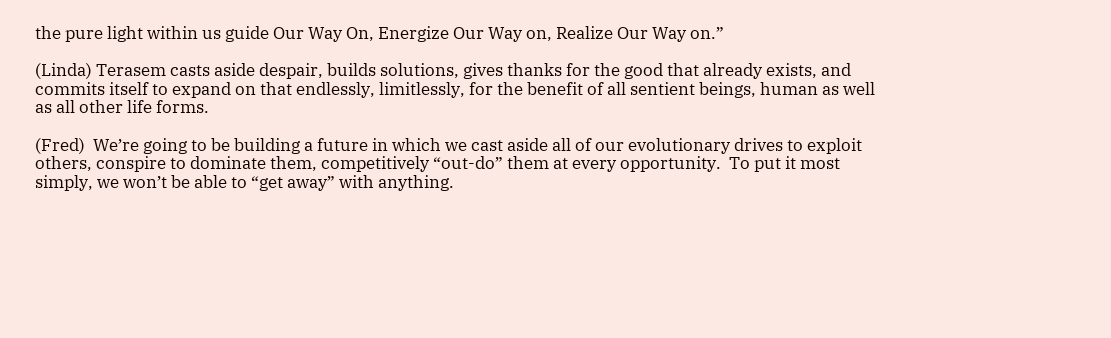the pure light within us guide Our Way On, Energize Our Way on, Realize Our Way on.”

(Linda) Terasem casts aside despair, builds solutions, gives thanks for the good that already exists, and commits itself to expand on that endlessly, limitlessly, for the benefit of all sentient beings, human as well as all other life forms.

(Fred)  We’re going to be building a future in which we cast aside all of our evolutionary drives to exploit others, conspire to dominate them, competitively “out-do” them at every opportunity.  To put it most simply, we won’t be able to “get away” with anything.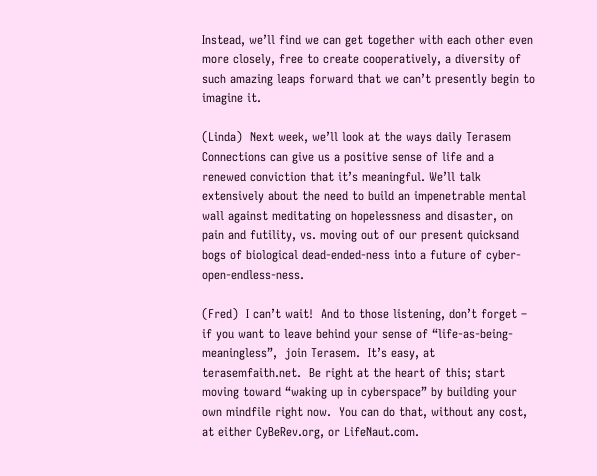Instead, we’ll find we can get together with each other even more closely, free to create cooperatively, a diversity of such amazing leaps forward that we can’t presently begin to imagine it.

(Linda)  Next week, we’ll look at the ways daily Terasem Connections can give us a positive sense of life and a renewed conviction that it’s meaningful. We’ll talk extensively about the need to build an impenetrable mental wall against meditating on hopelessness and disaster, on pain and futility, vs. moving out of our present quicksand bogs of biological dead-ended-ness into a future of cyber-open-endless-ness.

(Fred)  I can’t wait!  And to those listening, don’t forget – if you want to leave behind your sense of “life-as-being-meaningless”,  join Terasem.  It’s easy, at terasemfaith.net.  Be right at the heart of this; start moving toward “waking up in cyberspace” by building your own mindfile right now.  You can do that, without any cost, at either CyBeRev.org, or LifeNaut.com.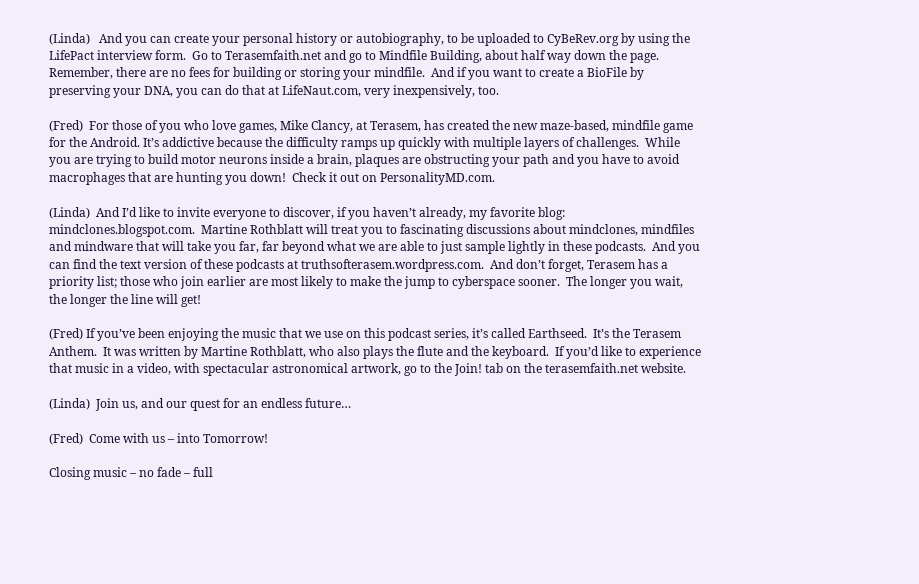(Linda)   And you can create your personal history or autobiography, to be uploaded to CyBeRev.org by using the LifePact interview form.  Go to Terasemfaith.net and go to Mindfile Building, about half way down the page.   Remember, there are no fees for building or storing your mindfile.  And if you want to create a BioFile by preserving your DNA, you can do that at LifeNaut.com, very inexpensively, too.

(Fred)  For those of you who love games, Mike Clancy, at Terasem, has created the new maze-based, mindfile game for the Android. It’s addictive because the difficulty ramps up quickly with multiple layers of challenges.  While you are trying to build motor neurons inside a brain, plaques are obstructing your path and you have to avoid macrophages that are hunting you down!  Check it out on PersonalityMD.com.

(Linda)  And I’d like to invite everyone to discover, if you haven’t already, my favorite blog:  mindclones.blogspot.com.  Martine Rothblatt will treat you to fascinating discussions about mindclones, mindfiles and mindware that will take you far, far beyond what we are able to just sample lightly in these podcasts.  And you can find the text version of these podcasts at truthsofterasem.wordpress.com.  And don’t forget, Terasem has a priority list; those who join earlier are most likely to make the jump to cyberspace sooner.  The longer you wait, the longer the line will get!

(Fred) If you’ve been enjoying the music that we use on this podcast series, it’s called Earthseed.  It’s the Terasem Anthem.  It was written by Martine Rothblatt, who also plays the flute and the keyboard.  If you’d like to experience that music in a video, with spectacular astronomical artwork, go to the Join! tab on the terasemfaith.net website.

(Linda)  Join us, and our quest for an endless future…

(Fred)  Come with us – into Tomorrow!

Closing music – no fade – full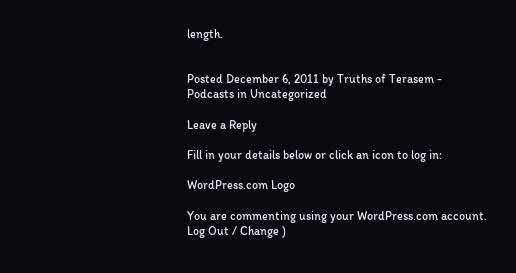length.


Posted December 6, 2011 by Truths of Terasem - Podcasts in Uncategorized

Leave a Reply

Fill in your details below or click an icon to log in:

WordPress.com Logo

You are commenting using your WordPress.com account. Log Out / Change )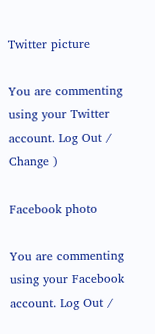Twitter picture

You are commenting using your Twitter account. Log Out / Change )

Facebook photo

You are commenting using your Facebook account. Log Out /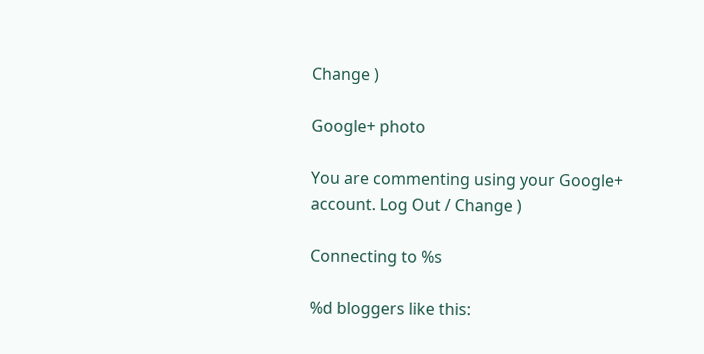Change )

Google+ photo

You are commenting using your Google+ account. Log Out / Change )

Connecting to %s

%d bloggers like this: